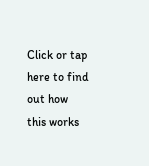Click or tap here to find out how this works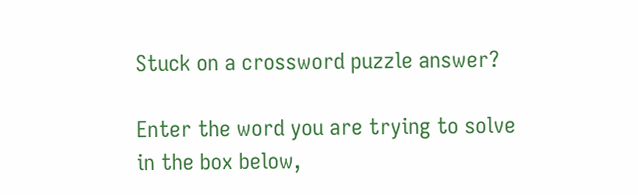Stuck on a crossword puzzle answer?

Enter the word you are trying to solve in the box below,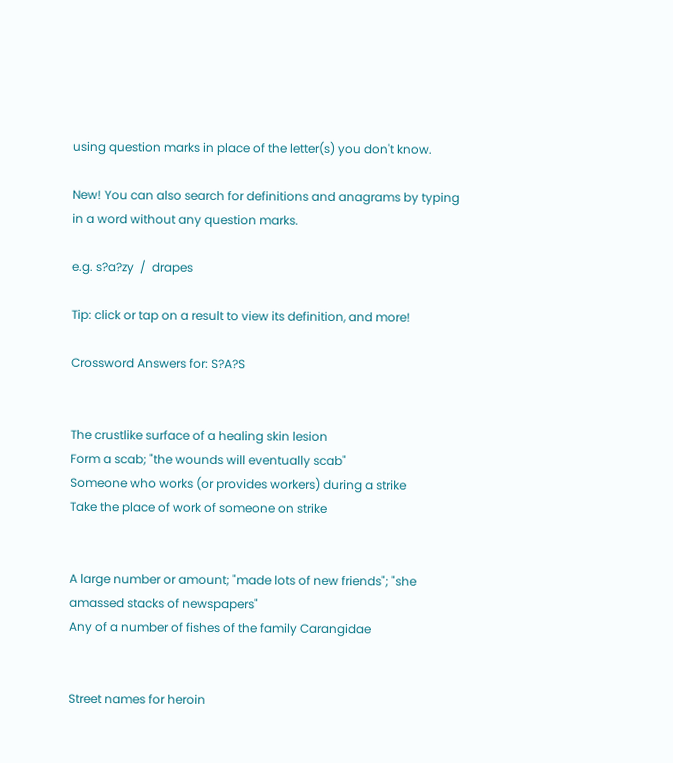using question marks in place of the letter(s) you don't know.

New! You can also search for definitions and anagrams by typing in a word without any question marks.

e.g. s?a?zy  /  drapes

Tip: click or tap on a result to view its definition, and more!

Crossword Answers for: S?A?S


The crustlike surface of a healing skin lesion
Form a scab; "the wounds will eventually scab"
Someone who works (or provides workers) during a strike
Take the place of work of someone on strike


A large number or amount; "made lots of new friends"; "she amassed stacks of newspapers"
Any of a number of fishes of the family Carangidae


Street names for heroin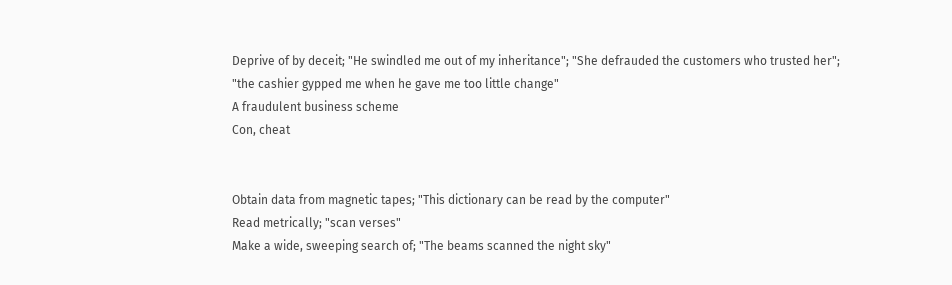Deprive of by deceit; "He swindled me out of my inheritance"; "She defrauded the customers who trusted her"; "the cashier gypped me when he gave me too little change"
A fraudulent business scheme
Con, cheat


Obtain data from magnetic tapes; "This dictionary can be read by the computer"
Read metrically; "scan verses"
Make a wide, sweeping search of; "The beams scanned the night sky"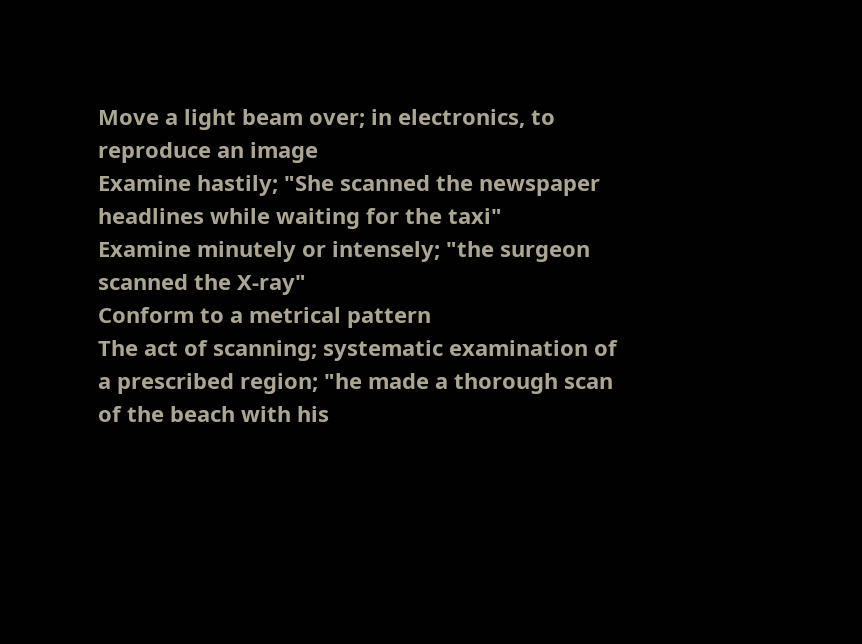Move a light beam over; in electronics, to reproduce an image
Examine hastily; "She scanned the newspaper headlines while waiting for the taxi"
Examine minutely or intensely; "the surgeon scanned the X-ray"
Conform to a metrical pattern
The act of scanning; systematic examination of a prescribed region; "he made a thorough scan of the beach with his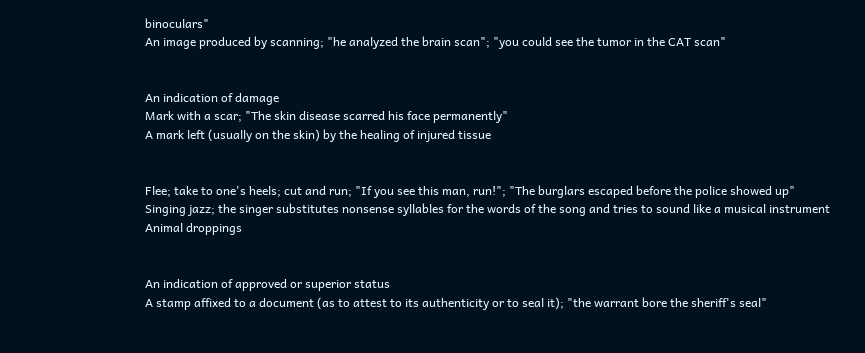binoculars"
An image produced by scanning; "he analyzed the brain scan"; "you could see the tumor in the CAT scan"


An indication of damage
Mark with a scar; "The skin disease scarred his face permanently"
A mark left (usually on the skin) by the healing of injured tissue


Flee; take to one's heels; cut and run; "If you see this man, run!"; "The burglars escaped before the police showed up"
Singing jazz; the singer substitutes nonsense syllables for the words of the song and tries to sound like a musical instrument
Animal droppings


An indication of approved or superior status
A stamp affixed to a document (as to attest to its authenticity or to seal it); "the warrant bore the sheriff's seal"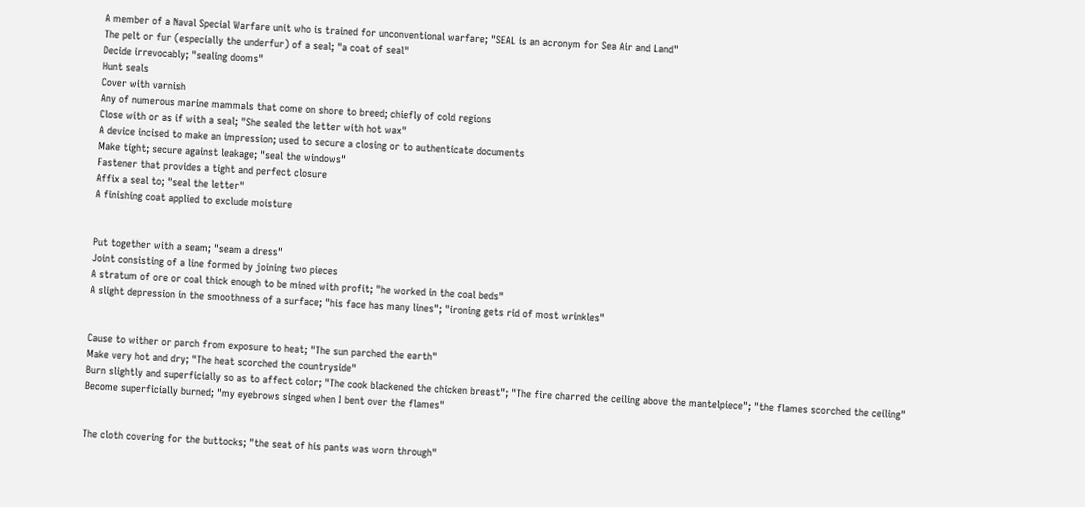A member of a Naval Special Warfare unit who is trained for unconventional warfare; "SEAL is an acronym for Sea Air and Land"
The pelt or fur (especially the underfur) of a seal; "a coat of seal"
Decide irrevocably; "sealing dooms"
Hunt seals
Cover with varnish
Any of numerous marine mammals that come on shore to breed; chiefly of cold regions
Close with or as if with a seal; "She sealed the letter with hot wax"
A device incised to make an impression; used to secure a closing or to authenticate documents
Make tight; secure against leakage; "seal the windows"
Fastener that provides a tight and perfect closure
Affix a seal to; "seal the letter"
A finishing coat applied to exclude moisture


Put together with a seam; "seam a dress"
Joint consisting of a line formed by joining two pieces
A stratum of ore or coal thick enough to be mined with profit; "he worked in the coal beds"
A slight depression in the smoothness of a surface; "his face has many lines"; "ironing gets rid of most wrinkles"


Cause to wither or parch from exposure to heat; "The sun parched the earth"
Make very hot and dry; "The heat scorched the countryside"
Burn slightly and superficially so as to affect color; "The cook blackened the chicken breast"; "The fire charred the ceiling above the mantelpiece"; "the flames scorched the ceiling"
Become superficially burned; "my eyebrows singed when I bent over the flames"


The cloth covering for the buttocks; "the seat of his pants was worn through"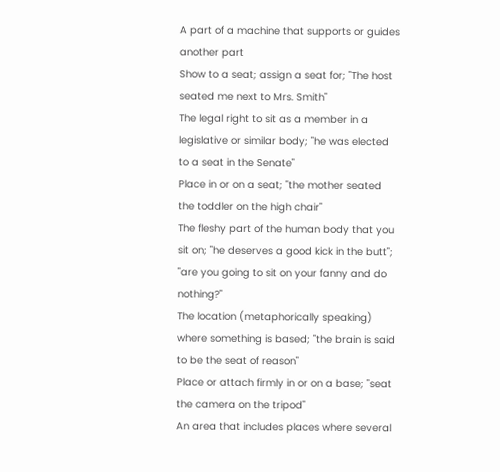A part of a machine that supports or guides another part
Show to a seat; assign a seat for; "The host seated me next to Mrs. Smith"
The legal right to sit as a member in a legislative or similar body; "he was elected to a seat in the Senate"
Place in or on a seat; "the mother seated the toddler on the high chair"
The fleshy part of the human body that you sit on; "he deserves a good kick in the butt"; "are you going to sit on your fanny and do nothing?"
The location (metaphorically speaking) where something is based; "the brain is said to be the seat of reason"
Place or attach firmly in or on a base; "seat the camera on the tripod"
An area that includes places where several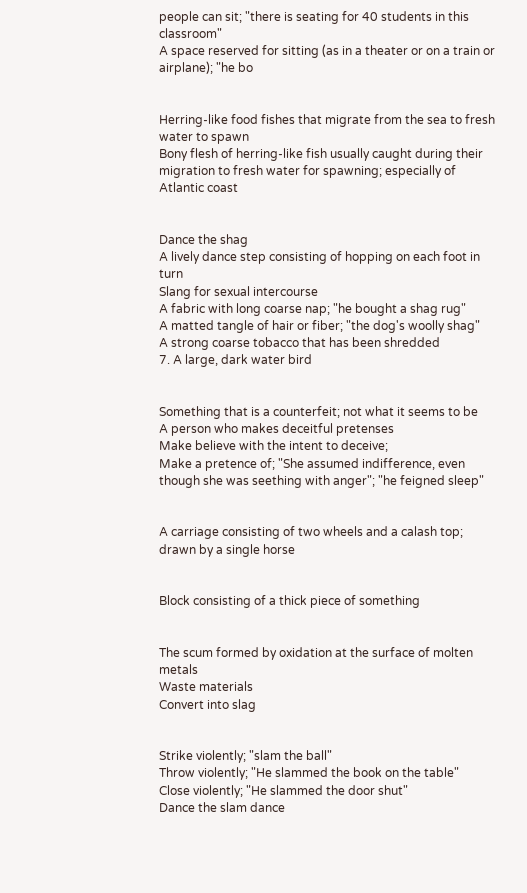people can sit; "there is seating for 40 students in this classroom"
A space reserved for sitting (as in a theater or on a train or airplane); "he bo


Herring-like food fishes that migrate from the sea to fresh water to spawn
Bony flesh of herring-like fish usually caught during their migration to fresh water for spawning; especially of Atlantic coast


Dance the shag
A lively dance step consisting of hopping on each foot in turn
Slang for sexual intercourse
A fabric with long coarse nap; "he bought a shag rug"
A matted tangle of hair or fiber; "the dog's woolly shag"
A strong coarse tobacco that has been shredded
7. A large, dark water bird


Something that is a counterfeit; not what it seems to be
A person who makes deceitful pretenses
Make believe with the intent to deceive;
Make a pretence of; "She assumed indifference, even though she was seething with anger"; "he feigned sleep"


A carriage consisting of two wheels and a calash top; drawn by a single horse


Block consisting of a thick piece of something


The scum formed by oxidation at the surface of molten metals
Waste materials
Convert into slag


Strike violently; "slam the ball"
Throw violently; "He slammed the book on the table"
Close violently; "He slammed the door shut"
Dance the slam dance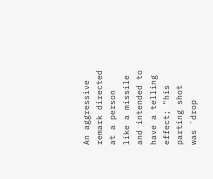An aggressive remark directed at a person like a missile and intended to have a telling effect; "his parting shot was `drop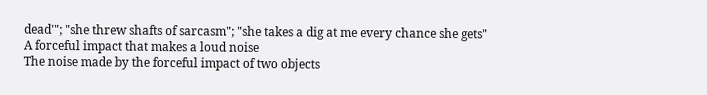dead'"; "she threw shafts of sarcasm"; "she takes a dig at me every chance she gets"
A forceful impact that makes a loud noise
The noise made by the forceful impact of two objects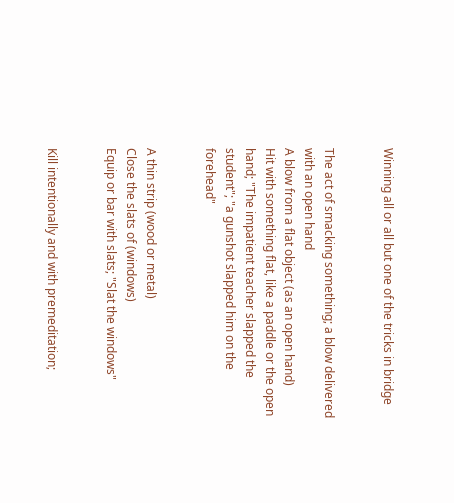Winning all or all but one of the tricks in bridge


The act of smacking something; a blow delivered with an open hand
A blow from a flat object (as an open hand)
Hit with something flat, like a paddle or the open hand; "The impatient teacher slapped the student"; "a gunshot slapped him on the forehead"


A thin strip (wood or metal)
Close the slats of (windows)
Equip or bar with slats; "Slat the windows"


Kill intentionally and with premeditation;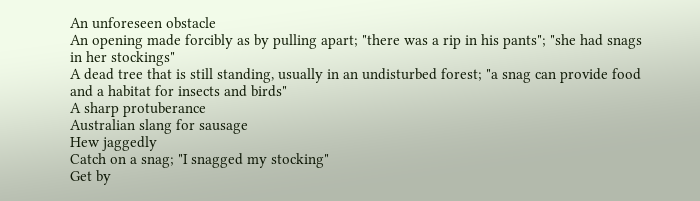An unforeseen obstacle
An opening made forcibly as by pulling apart; "there was a rip in his pants"; "she had snags in her stockings"
A dead tree that is still standing, usually in an undisturbed forest; "a snag can provide food and a habitat for insects and birds"
A sharp protuberance
Australian slang for sausage
Hew jaggedly
Catch on a snag; "I snagged my stocking"
Get by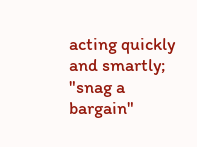acting quickly and smartly; "snag a bargain"